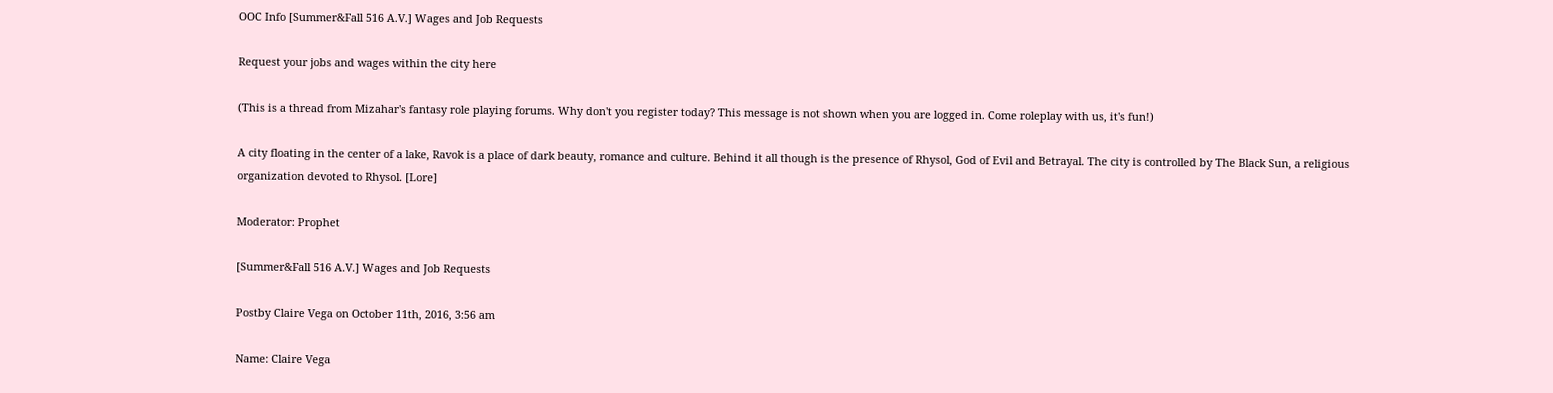OOC Info [Summer&Fall 516 A.V.] Wages and Job Requests

Request your jobs and wages within the city here

(This is a thread from Mizahar's fantasy role playing forums. Why don't you register today? This message is not shown when you are logged in. Come roleplay with us, it's fun!)

A city floating in the center of a lake, Ravok is a place of dark beauty, romance and culture. Behind it all though is the presence of Rhysol, God of Evil and Betrayal. The city is controlled by The Black Sun, a religious organization devoted to Rhysol. [Lore]

Moderator: Prophet

[Summer&Fall 516 A.V.] Wages and Job Requests

Postby Claire Vega on October 11th, 2016, 3:56 am

Name: Claire Vega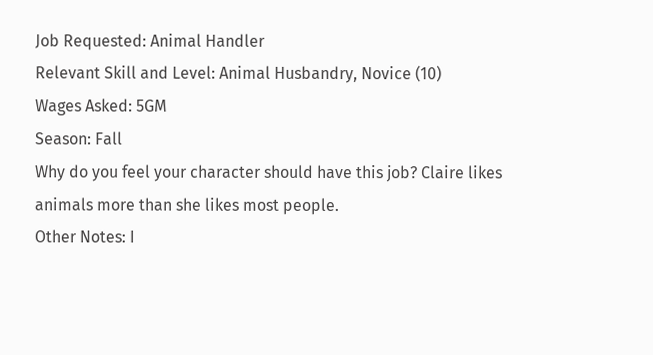Job Requested: Animal Handler
Relevant Skill and Level: Animal Husbandry, Novice (10)
Wages Asked: 5GM
Season: Fall
Why do you feel your character should have this job? Claire likes animals more than she likes most people.
Other Notes: I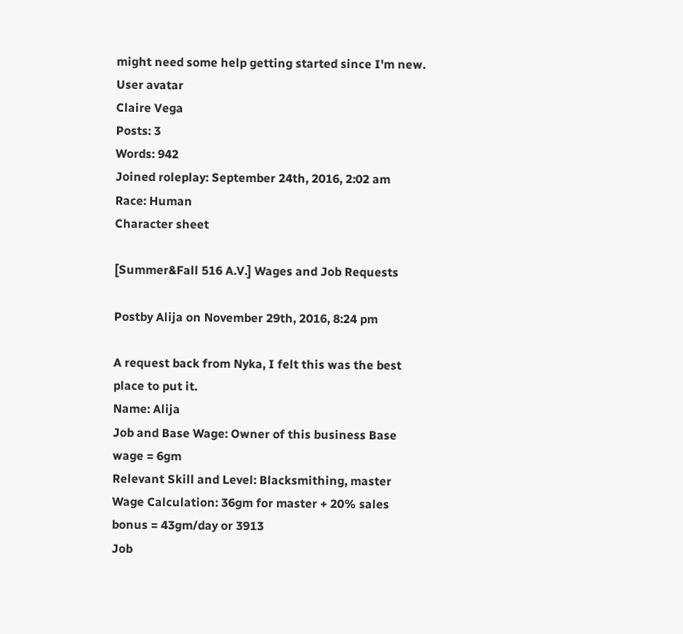might need some help getting started since I'm new.
User avatar
Claire Vega
Posts: 3
Words: 942
Joined roleplay: September 24th, 2016, 2:02 am
Race: Human
Character sheet

[Summer&Fall 516 A.V.] Wages and Job Requests

Postby Alija on November 29th, 2016, 8:24 pm

A request back from Nyka, I felt this was the best place to put it.
Name: Alija
Job and Base Wage: Owner of this business Base wage = 6gm
Relevant Skill and Level: Blacksmithing, master
Wage Calculation: 36gm for master + 20% sales bonus = 43gm/day or 3913
Job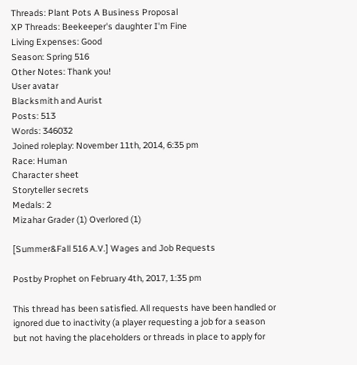Threads: Plant Pots A Business Proposal
XP Threads: Beekeeper's daughter I'm Fine
Living Expenses: Good
Season: Spring 516
Other Notes: Thank you!
User avatar
Blacksmith and Aurist
Posts: 513
Words: 346032
Joined roleplay: November 11th, 2014, 6:35 pm
Race: Human
Character sheet
Storyteller secrets
Medals: 2
Mizahar Grader (1) Overlored (1)

[Summer&Fall 516 A.V.] Wages and Job Requests

Postby Prophet on February 4th, 2017, 1:35 pm

This thread has been satisfied. All requests have been handled or ignored due to inactivity (a player requesting a job for a season but not having the placeholders or threads in place to apply for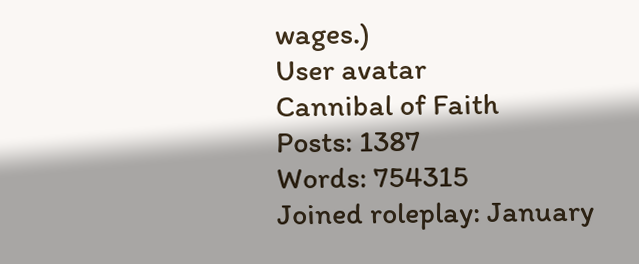wages.)
User avatar
Cannibal of Faith
Posts: 1387
Words: 754315
Joined roleplay: January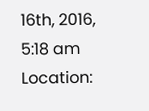16th, 2016, 5:18 am
Location: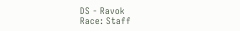DS - Ravok
Race: Staff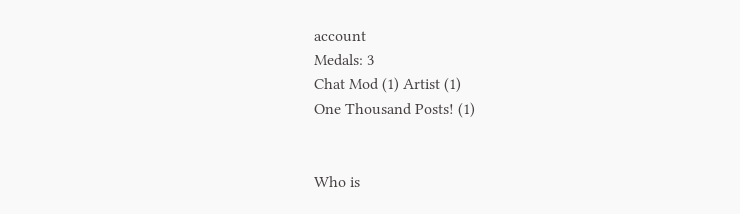account
Medals: 3
Chat Mod (1) Artist (1)
One Thousand Posts! (1)


Who is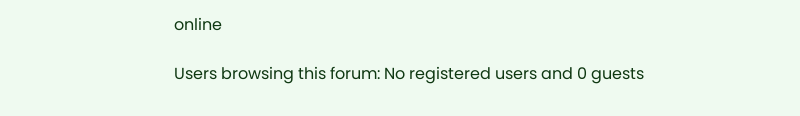online

Users browsing this forum: No registered users and 0 guests